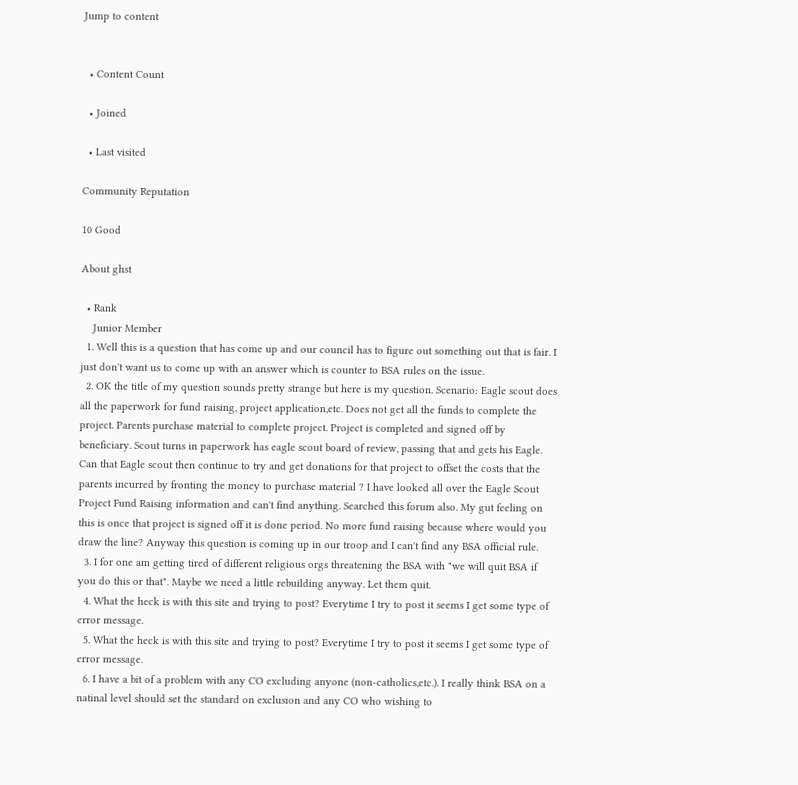Jump to content


  • Content Count

  • Joined

  • Last visited

Community Reputation

10 Good

About ghst

  • Rank
    Junior Member
  1. Well this is a question that has come up and our council has to figure out something out that is fair. I just don't want us to come up with an answer which is counter to BSA rules on the issue.
  2. OK the title of my question sounds pretty strange but here is my question. Scenario: Eagle scout does all the paperwork for fund raising, project application,etc. Does not get all the funds to complete the project. Parents purchase material to complete project. Project is completed and signed off by beneficiary. Scout turns in paperwork has eagle scout board of review, passing that and gets his Eagle. Can that Eagle scout then continue to try and get donations for that project to offset the costs that the parents incurred by fronting the money to purchase material ? I have looked all over the Eagle Scout Project Fund Raising information and can't find anything. Searched this forum also. My gut feeling on this is once that project is signed off it is done period. No more fund raising because where would you draw the line? Anyway this question is coming up in our troop and I can't find any BSA official rule.
  3. I for one am getting tired of different religious orgs threatening the BSA with "we will quit BSA if you do this or that". Maybe we need a little rebuilding anyway. Let them quit.
  4. What the heck is with this site and trying to post? Everytime I try to post it seems I get some type of error message.
  5. What the heck is with this site and trying to post? Everytime I try to post it seems I get some type of error message.
  6. I have a bit of a problem with any CO excluding anyone (non-catholics,etc.). I really think BSA on a natinal level should set the standard on exclusion and any CO who wishing to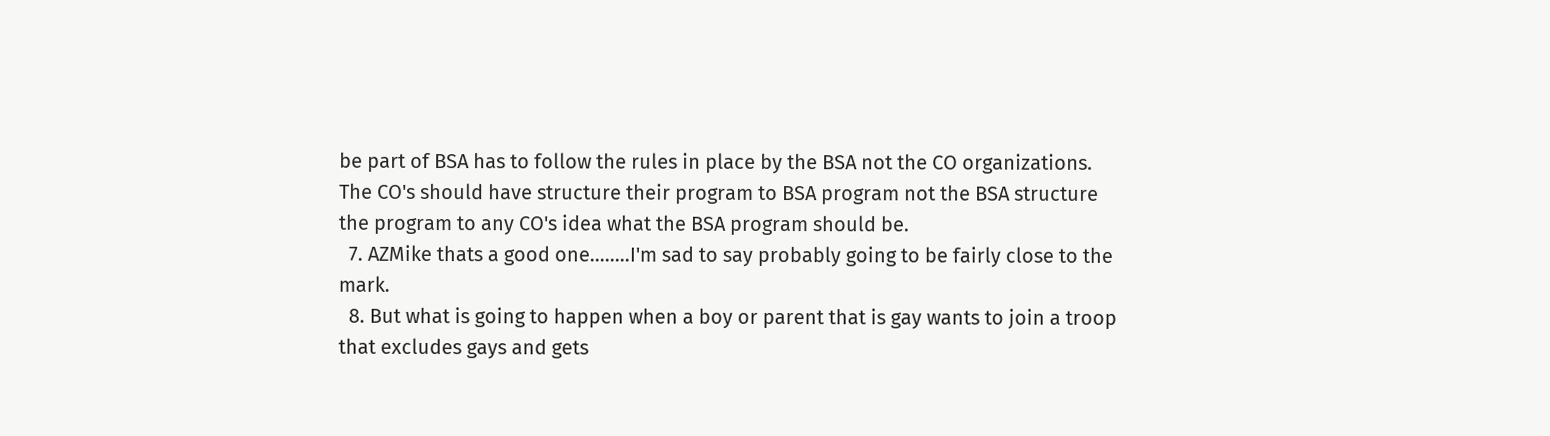be part of BSA has to follow the rules in place by the BSA not the CO organizations. The CO's should have structure their program to BSA program not the BSA structure the program to any CO's idea what the BSA program should be.
  7. AZMike thats a good one........I'm sad to say probably going to be fairly close to the mark.
  8. But what is going to happen when a boy or parent that is gay wants to join a troop that excludes gays and gets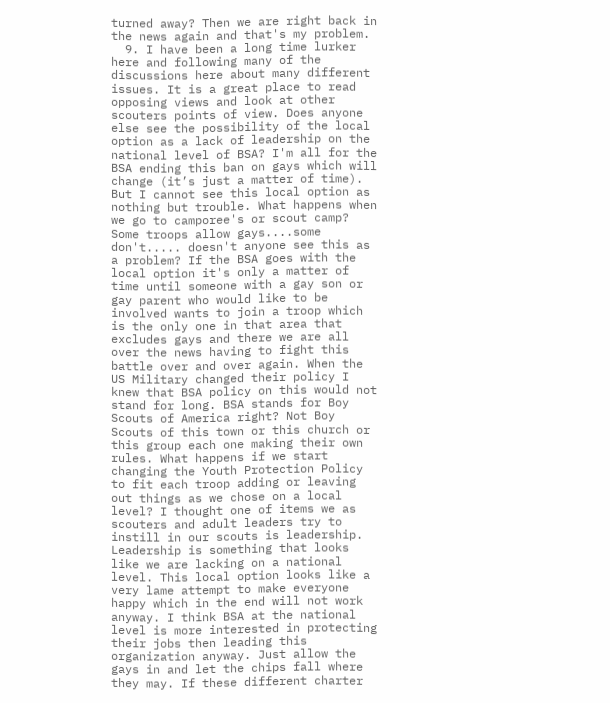turned away? Then we are right back in the news again and that's my problem.
  9. I have been a long time lurker here and following many of the discussions here about many different issues. It is a great place to read opposing views and look at other scouters points of view. Does anyone else see the possibility of the local option as a lack of leadership on the national level of BSA? I'm all for the BSA ending this ban on gays which will change (it’s just a matter of time). But I cannot see this local option as nothing but trouble. What happens when we go to camporee's or scout camp? Some troops allow gays....some don't..... doesn't anyone see this as a problem? If the BSA goes with the local option it's only a matter of time until someone with a gay son or gay parent who would like to be involved wants to join a troop which is the only one in that area that excludes gays and there we are all over the news having to fight this battle over and over again. When the US Military changed their policy I knew that BSA policy on this would not stand for long. BSA stands for Boy Scouts of America right? Not Boy Scouts of this town or this church or this group each one making their own rules. What happens if we start changing the Youth Protection Policy to fit each troop adding or leaving out things as we chose on a local level? I thought one of items we as scouters and adult leaders try to instill in our scouts is leadership. Leadership is something that looks like we are lacking on a national level. This local option looks like a very lame attempt to make everyone happy which in the end will not work anyway. I think BSA at the national level is more interested in protecting their jobs then leading this organization anyway. Just allow the gays in and let the chips fall where they may. If these different charter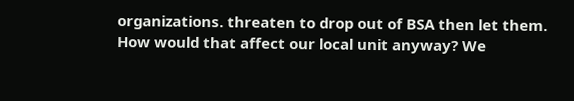organizations. threaten to drop out of BSA then let them. How would that affect our local unit anyway? We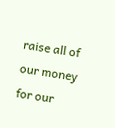raise all of our money for our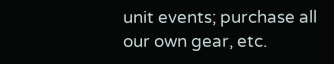unit events; purchase all our own gear, etc.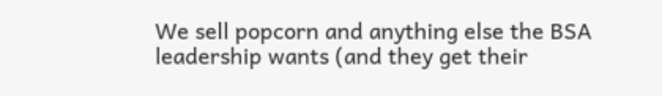We sell popcorn and anything else the BSA leadership wants (and they get their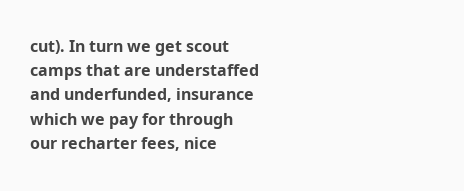cut). In turn we get scout camps that are understaffed and underfunded, insurance which we pay for through our recharter fees, nice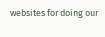websites for doing our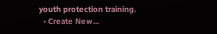youth protection training.
  • Create New...